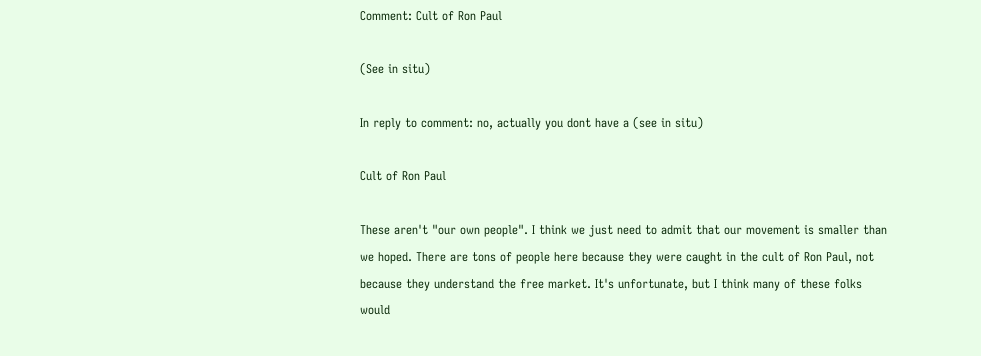Comment: Cult of Ron Paul

(See in situ)

In reply to comment: no, actually you dont have a (see in situ)

Cult of Ron Paul

These aren't "our own people". I think we just need to admit that our movement is smaller than we hoped. There are tons of people here because they were caught in the cult of Ron Paul, not because they understand the free market. It's unfortunate, but I think many of these folks would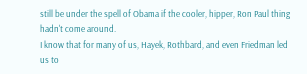still be under the spell of Obama if the cooler, hipper, Ron Paul thing hadn't come around.
I know that for many of us, Hayek, Rothbard, and even Friedman led us to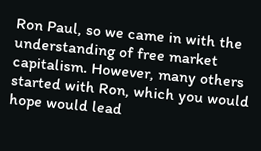Ron Paul, so we came in with the understanding of free market capitalism. However, many others started with Ron, which you would hope would lead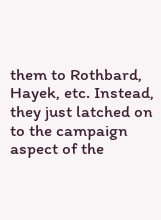them to Rothbard, Hayek, etc. Instead, they just latched on to the campaign aspect of the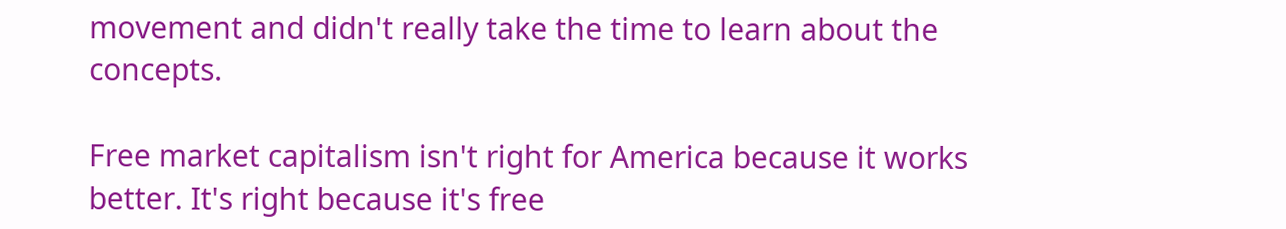movement and didn't really take the time to learn about the concepts.

Free market capitalism isn't right for America because it works better. It's right because it's free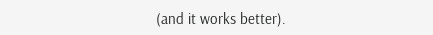(and it works better).